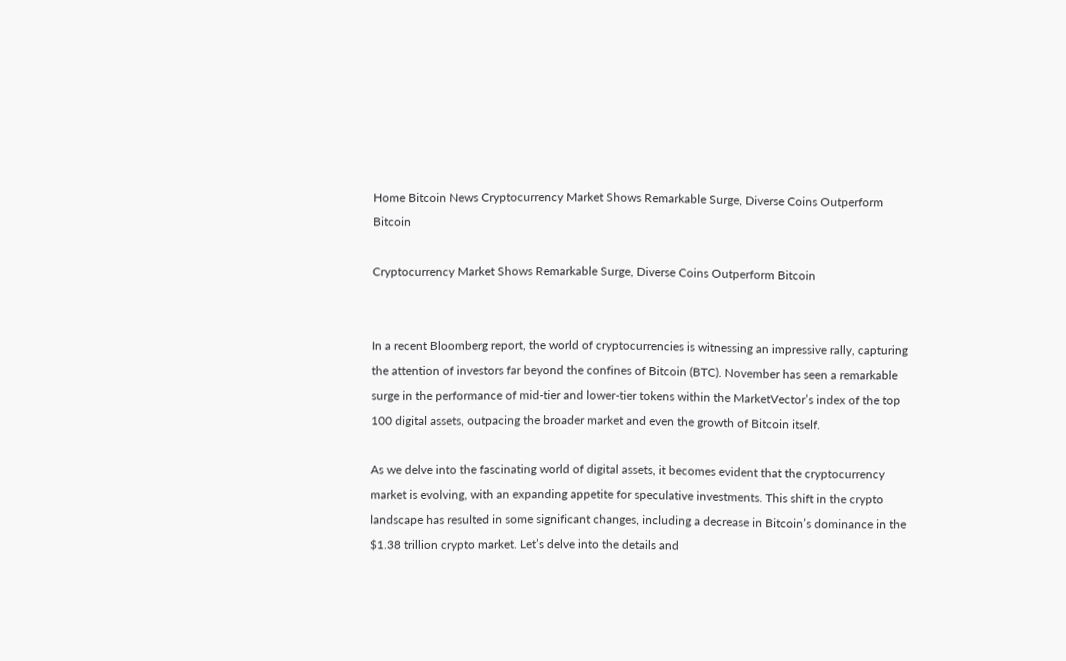Home Bitcoin News Cryptocurrency Market Shows Remarkable Surge, Diverse Coins Outperform Bitcoin

Cryptocurrency Market Shows Remarkable Surge, Diverse Coins Outperform Bitcoin


In a recent Bloomberg report, the world of cryptocurrencies is witnessing an impressive rally, capturing the attention of investors far beyond the confines of Bitcoin (BTC). November has seen a remarkable surge in the performance of mid-tier and lower-tier tokens within the MarketVector’s index of the top 100 digital assets, outpacing the broader market and even the growth of Bitcoin itself.

As we delve into the fascinating world of digital assets, it becomes evident that the cryptocurrency market is evolving, with an expanding appetite for speculative investments. This shift in the crypto landscape has resulted in some significant changes, including a decrease in Bitcoin’s dominance in the $1.38 trillion crypto market. Let’s delve into the details and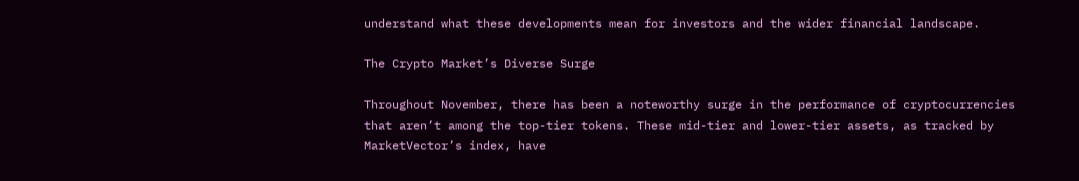understand what these developments mean for investors and the wider financial landscape.

The Crypto Market’s Diverse Surge

Throughout November, there has been a noteworthy surge in the performance of cryptocurrencies that aren’t among the top-tier tokens. These mid-tier and lower-tier assets, as tracked by MarketVector’s index, have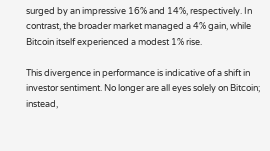surged by an impressive 16% and 14%, respectively. In contrast, the broader market managed a 4% gain, while Bitcoin itself experienced a modest 1% rise.

This divergence in performance is indicative of a shift in investor sentiment. No longer are all eyes solely on Bitcoin; instead,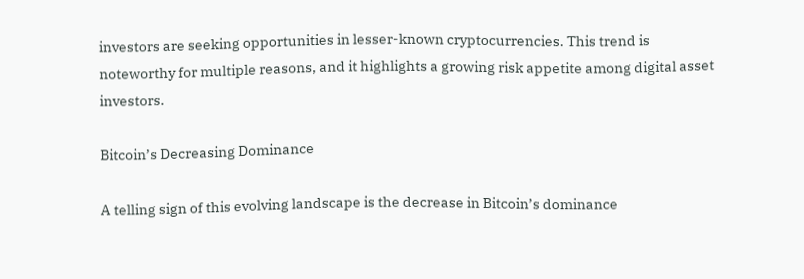investors are seeking opportunities in lesser-known cryptocurrencies. This trend is noteworthy for multiple reasons, and it highlights a growing risk appetite among digital asset investors.

Bitcoin’s Decreasing Dominance

A telling sign of this evolving landscape is the decrease in Bitcoin’s dominance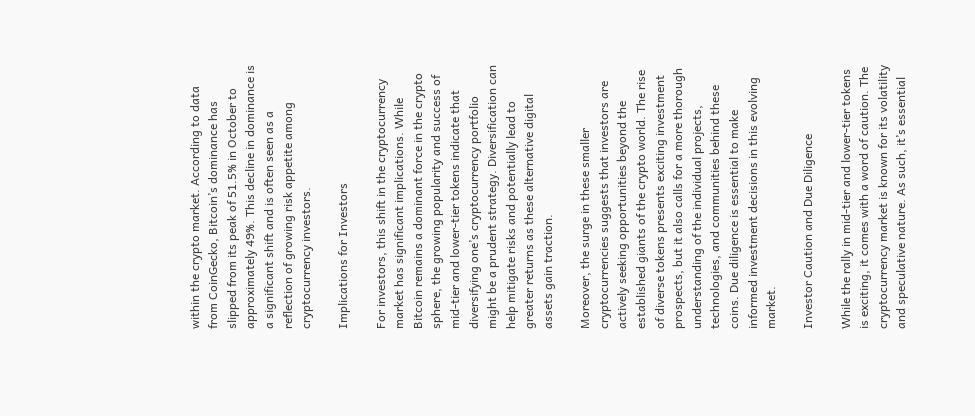within the crypto market. According to data from CoinGecko, Bitcoin’s dominance has slipped from its peak of 51.5% in October to approximately 49%. This decline in dominance is a significant shift and is often seen as a reflection of growing risk appetite among cryptocurrency investors.

Implications for Investors

For investors, this shift in the cryptocurrency market has significant implications. While Bitcoin remains a dominant force in the crypto sphere, the growing popularity and success of mid-tier and lower-tier tokens indicate that diversifying one’s cryptocurrency portfolio might be a prudent strategy. Diversification can help mitigate risks and potentially lead to greater returns as these alternative digital assets gain traction.

Moreover, the surge in these smaller cryptocurrencies suggests that investors are actively seeking opportunities beyond the established giants of the crypto world. The rise of diverse tokens presents exciting investment prospects, but it also calls for a more thorough understanding of the individual projects, technologies, and communities behind these coins. Due diligence is essential to make informed investment decisions in this evolving market.

Investor Caution and Due Diligence

While the rally in mid-tier and lower-tier tokens is exciting, it comes with a word of caution. The cryptocurrency market is known for its volatility and speculative nature. As such, it’s essential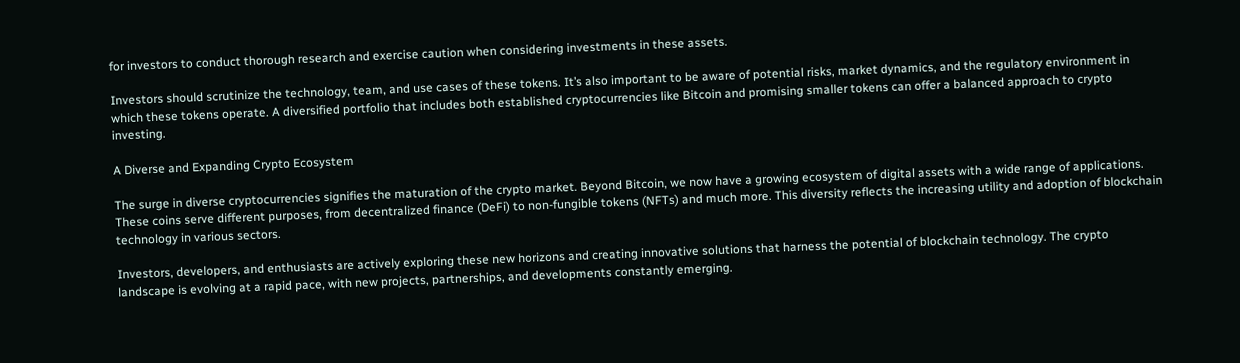for investors to conduct thorough research and exercise caution when considering investments in these assets.

Investors should scrutinize the technology, team, and use cases of these tokens. It’s also important to be aware of potential risks, market dynamics, and the regulatory environment in which these tokens operate. A diversified portfolio that includes both established cryptocurrencies like Bitcoin and promising smaller tokens can offer a balanced approach to crypto investing.

A Diverse and Expanding Crypto Ecosystem

The surge in diverse cryptocurrencies signifies the maturation of the crypto market. Beyond Bitcoin, we now have a growing ecosystem of digital assets with a wide range of applications. These coins serve different purposes, from decentralized finance (DeFi) to non-fungible tokens (NFTs) and much more. This diversity reflects the increasing utility and adoption of blockchain technology in various sectors.

Investors, developers, and enthusiasts are actively exploring these new horizons and creating innovative solutions that harness the potential of blockchain technology. The crypto landscape is evolving at a rapid pace, with new projects, partnerships, and developments constantly emerging.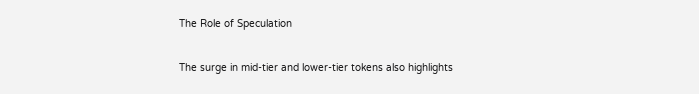The Role of Speculation

The surge in mid-tier and lower-tier tokens also highlights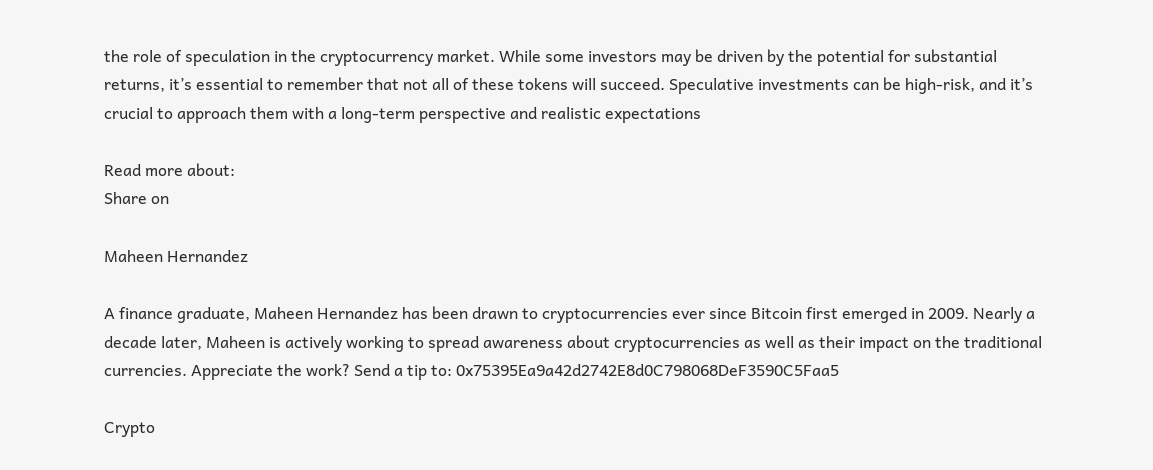the role of speculation in the cryptocurrency market. While some investors may be driven by the potential for substantial returns, it’s essential to remember that not all of these tokens will succeed. Speculative investments can be high-risk, and it’s crucial to approach them with a long-term perspective and realistic expectations

Read more about:
Share on

Maheen Hernandez

A finance graduate, Maheen Hernandez has been drawn to cryptocurrencies ever since Bitcoin first emerged in 2009. Nearly a decade later, Maheen is actively working to spread awareness about cryptocurrencies as well as their impact on the traditional currencies. Appreciate the work? Send a tip to: 0x75395Ea9a42d2742E8d0C798068DeF3590C5Faa5

Crypto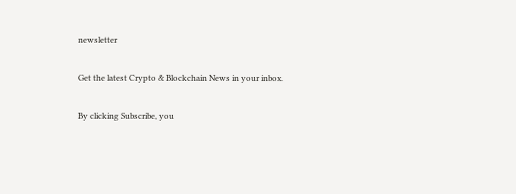newsletter

Get the latest Crypto & Blockchain News in your inbox.

By clicking Subscribe, you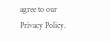agree to our Privacy Policy.